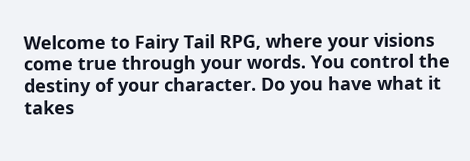Welcome to Fairy Tail RPG, where your visions come true through your words. You control the destiny of your character. Do you have what it takes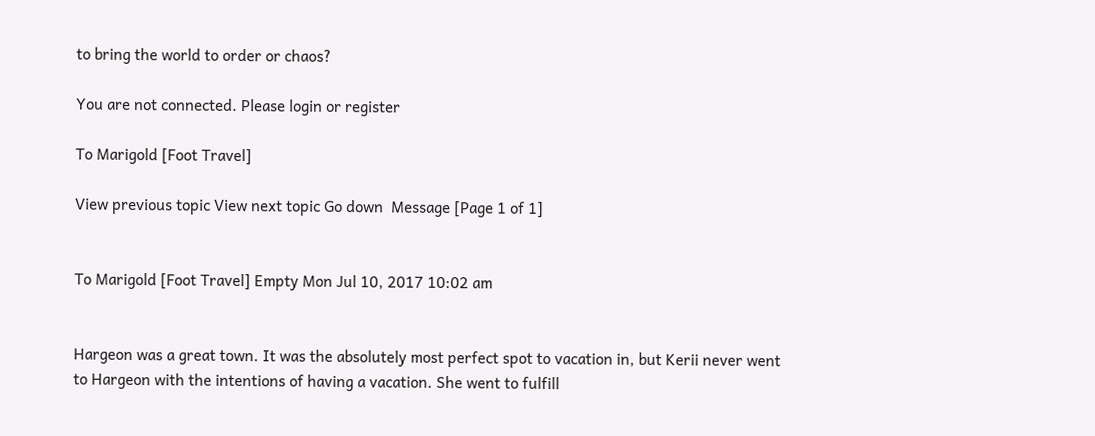to bring the world to order or chaos?

You are not connected. Please login or register

To Marigold [Foot Travel]

View previous topic View next topic Go down  Message [Page 1 of 1]


To Marigold [Foot Travel] Empty Mon Jul 10, 2017 10:02 am


Hargeon was a great town. It was the absolutely most perfect spot to vacation in, but Kerii never went to Hargeon with the intentions of having a vacation. She went to fulfill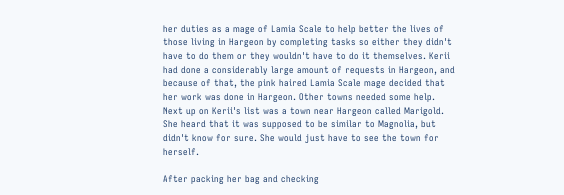her duties as a mage of Lamia Scale to help better the lives of those living in Hargeon by completing tasks so either they didn't have to do them or they wouldn't have to do it themselves. Kerii had done a considerably large amount of requests in Hargeon, and because of that, the pink haired Lamia Scale mage decided that her work was done in Hargeon. Other towns needed some help. Next up on Kerii's list was a town near Hargeon called Marigold. She heard that it was supposed to be similar to Magnolia, but didn't know for sure. She would just have to see the town for herself.

After packing her bag and checking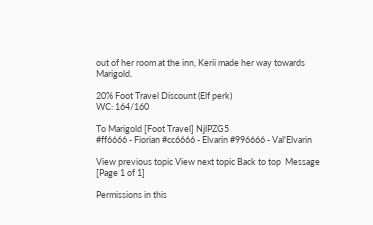out of her room at the inn, Kerii made her way towards Marigold.

20% Foot Travel Discount (Elf perk)
WC: 164/160

To Marigold [Foot Travel] NjlPZG5
#ff6666 - Fiorian #cc6666 - Elvarin #996666 - Val'Elvarin

View previous topic View next topic Back to top  Message [Page 1 of 1]

Permissions in this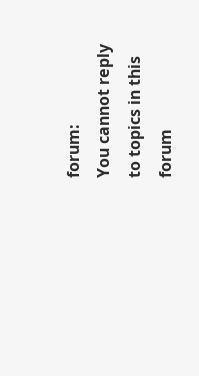forum:
You cannot reply to topics in this forum